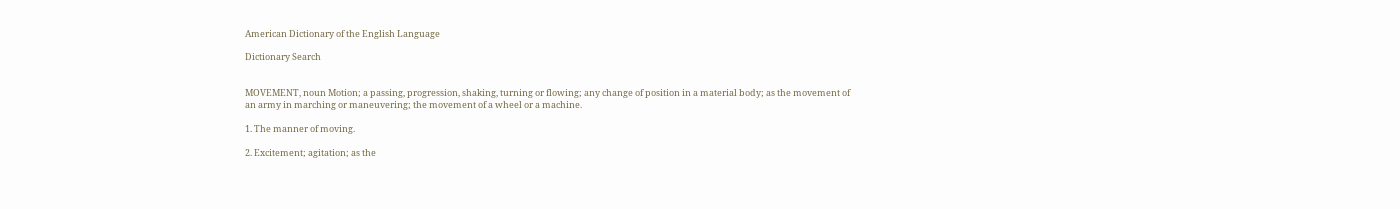American Dictionary of the English Language

Dictionary Search


MOVEMENT, noun Motion; a passing, progression, shaking, turning or flowing; any change of position in a material body; as the movement of an army in marching or maneuvering; the movement of a wheel or a machine.

1. The manner of moving.

2. Excitement; agitation; as the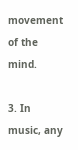movement of the mind.

3. In music, any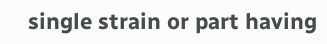single strain or part having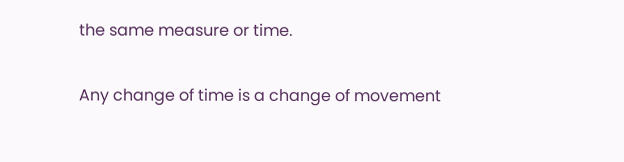the same measure or time.

Any change of time is a change of movement